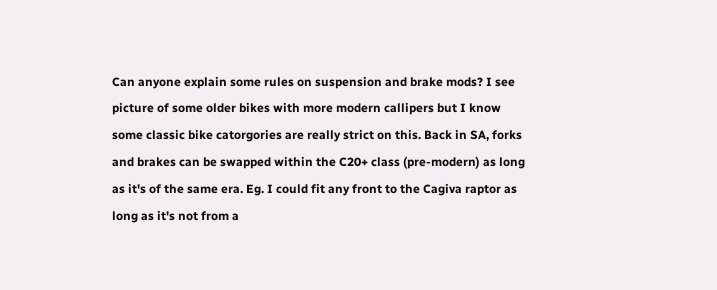Can anyone explain some rules on suspension and brake mods? I see picture of some older bikes with more modern callipers but I know some classic bike catorgories are really strict on this. Back in SA, forks and brakes can be swapped within the C20+ class (pre-modern) as long as it's of the same era. Eg. I could fit any front to the Cagiva raptor as long as it's not from a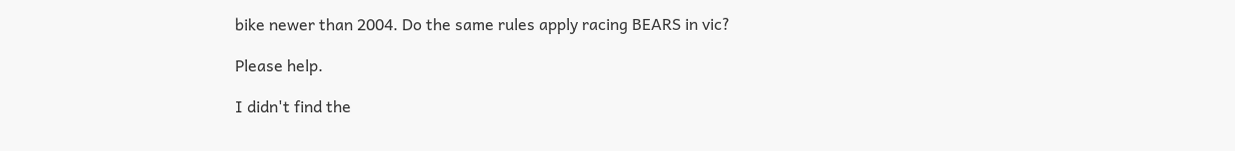bike newer than 2004. Do the same rules apply racing BEARS in vic?

Please help.

I didn't find the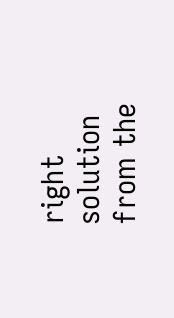right solution from the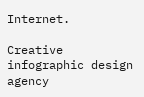Internet.

Creative infographic design agency